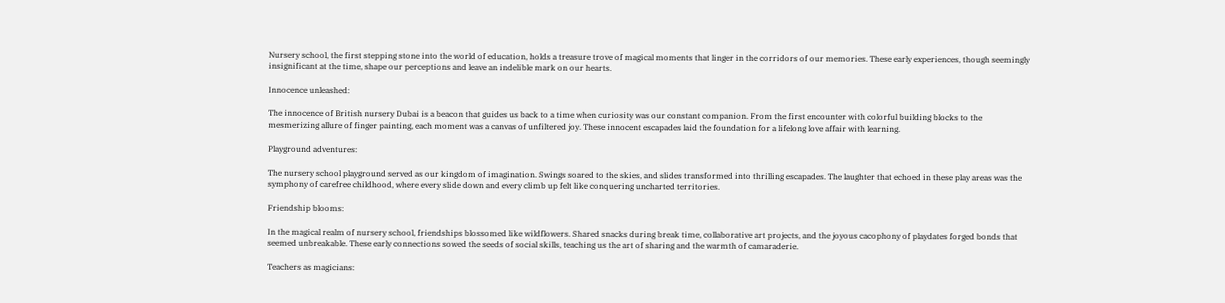Nursery school, the first stepping stone into the world of education, holds a treasure trove of magical moments that linger in the corridors of our memories. These early experiences, though seemingly insignificant at the time, shape our perceptions and leave an indelible mark on our hearts.

Innocence unleashed:

The innocence of British nursery Dubai is a beacon that guides us back to a time when curiosity was our constant companion. From the first encounter with colorful building blocks to the mesmerizing allure of finger painting, each moment was a canvas of unfiltered joy. These innocent escapades laid the foundation for a lifelong love affair with learning.

Playground adventures:

The nursery school playground served as our kingdom of imagination. Swings soared to the skies, and slides transformed into thrilling escapades. The laughter that echoed in these play areas was the symphony of carefree childhood, where every slide down and every climb up felt like conquering uncharted territories.

Friendship blooms:

In the magical realm of nursery school, friendships blossomed like wildflowers. Shared snacks during break time, collaborative art projects, and the joyous cacophony of playdates forged bonds that seemed unbreakable. These early connections sowed the seeds of social skills, teaching us the art of sharing and the warmth of camaraderie.

Teachers as magicians: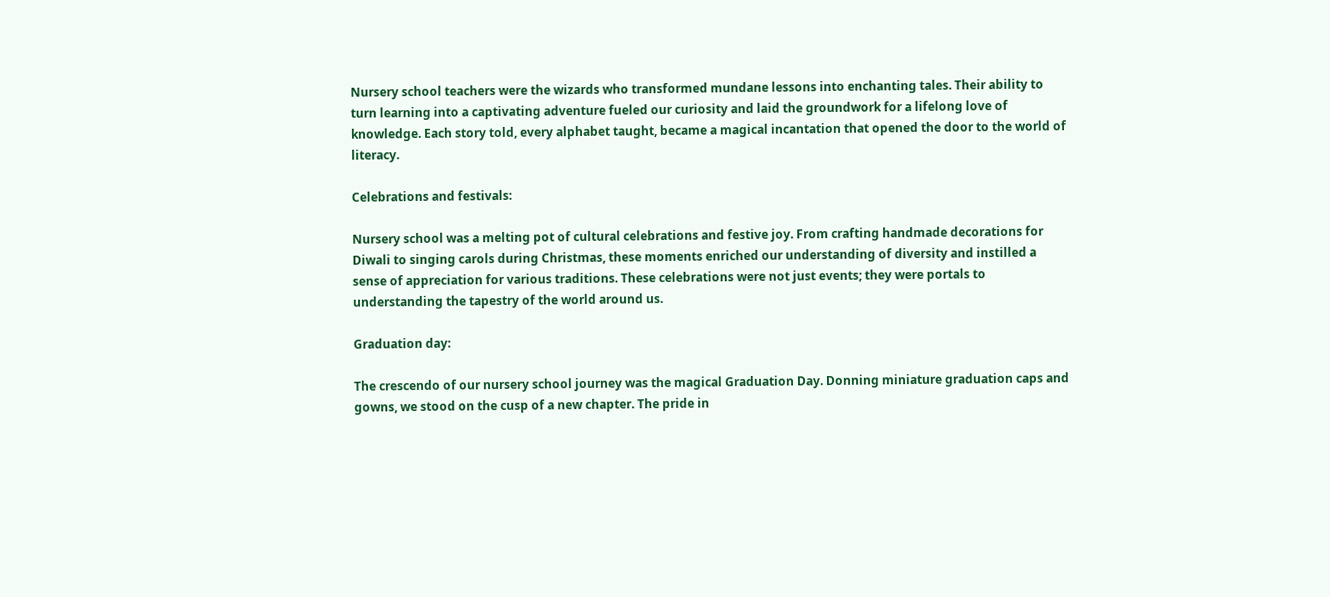Nursery school teachers were the wizards who transformed mundane lessons into enchanting tales. Their ability to turn learning into a captivating adventure fueled our curiosity and laid the groundwork for a lifelong love of knowledge. Each story told, every alphabet taught, became a magical incantation that opened the door to the world of literacy.

Celebrations and festivals:

Nursery school was a melting pot of cultural celebrations and festive joy. From crafting handmade decorations for Diwali to singing carols during Christmas, these moments enriched our understanding of diversity and instilled a sense of appreciation for various traditions. These celebrations were not just events; they were portals to understanding the tapestry of the world around us.

Graduation day:

The crescendo of our nursery school journey was the magical Graduation Day. Donning miniature graduation caps and gowns, we stood on the cusp of a new chapter. The pride in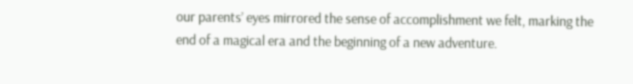our parents’ eyes mirrored the sense of accomplishment we felt, marking the end of a magical era and the beginning of a new adventure.